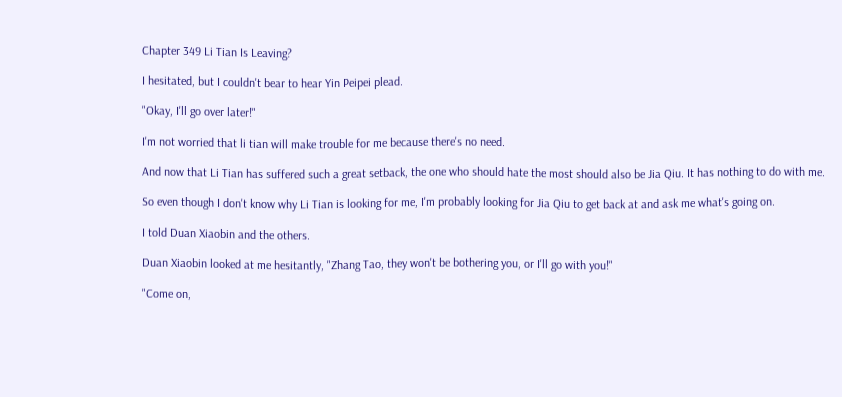Chapter 349 Li Tian Is Leaving?

I hesitated, but I couldn't bear to hear Yin Peipei plead.

"Okay, I'll go over later!"

I'm not worried that li tian will make trouble for me because there's no need.

And now that Li Tian has suffered such a great setback, the one who should hate the most should also be Jia Qiu. It has nothing to do with me.

So even though I don't know why Li Tian is looking for me, I'm probably looking for Jia Qiu to get back at and ask me what's going on.

I told Duan Xiaobin and the others.

Duan Xiaobin looked at me hesitantly, "Zhang Tao, they won't be bothering you, or I'll go with you!"

"Come on,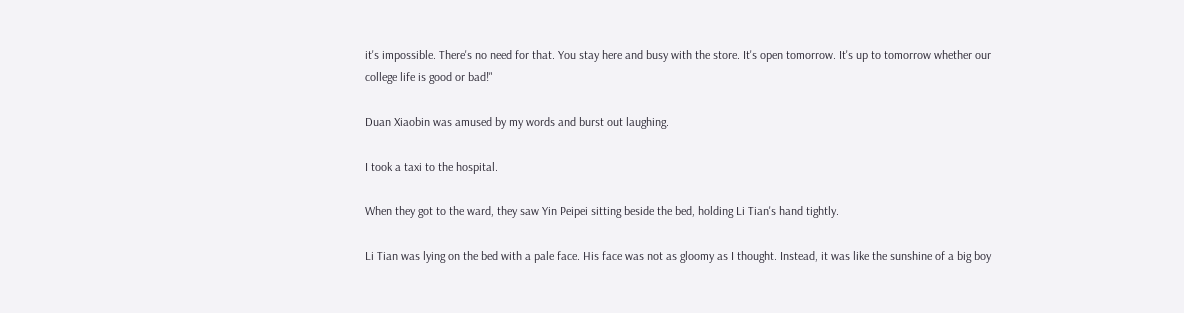it's impossible. There's no need for that. You stay here and busy with the store. It's open tomorrow. It's up to tomorrow whether our college life is good or bad!"

Duan Xiaobin was amused by my words and burst out laughing.

I took a taxi to the hospital.

When they got to the ward, they saw Yin Peipei sitting beside the bed, holding Li Tian's hand tightly.

Li Tian was lying on the bed with a pale face. His face was not as gloomy as I thought. Instead, it was like the sunshine of a big boy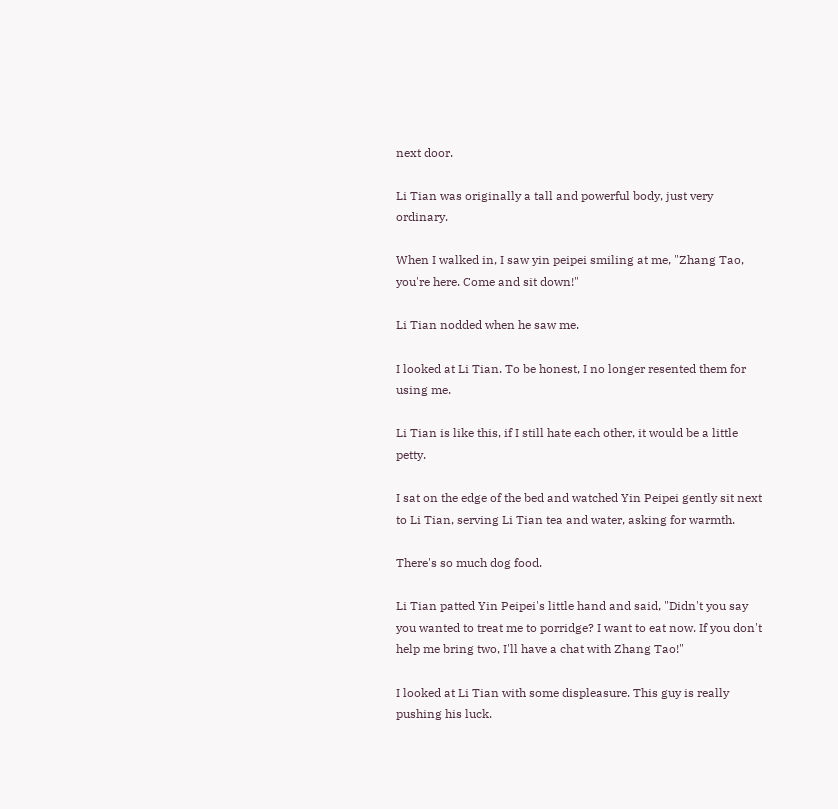next door.

Li Tian was originally a tall and powerful body, just very ordinary.

When I walked in, I saw yin peipei smiling at me, "Zhang Tao, you're here. Come and sit down!"

Li Tian nodded when he saw me.

I looked at Li Tian. To be honest, I no longer resented them for using me.

Li Tian is like this, if I still hate each other, it would be a little petty.

I sat on the edge of the bed and watched Yin Peipei gently sit next to Li Tian, serving Li Tian tea and water, asking for warmth.

There's so much dog food.

Li Tian patted Yin Peipei's little hand and said, "Didn't you say you wanted to treat me to porridge? I want to eat now. If you don't help me bring two, I'll have a chat with Zhang Tao!"

I looked at Li Tian with some displeasure. This guy is really pushing his luck.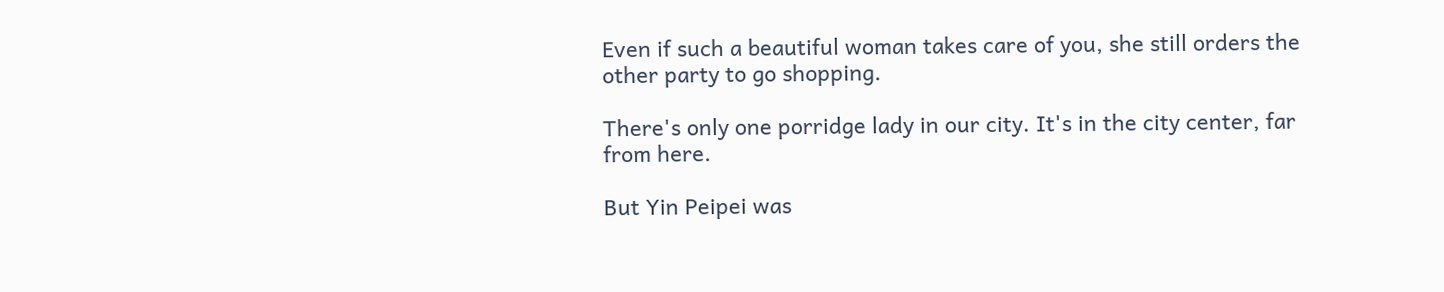Even if such a beautiful woman takes care of you, she still orders the other party to go shopping.

There's only one porridge lady in our city. It's in the city center, far from here.

But Yin Peipei was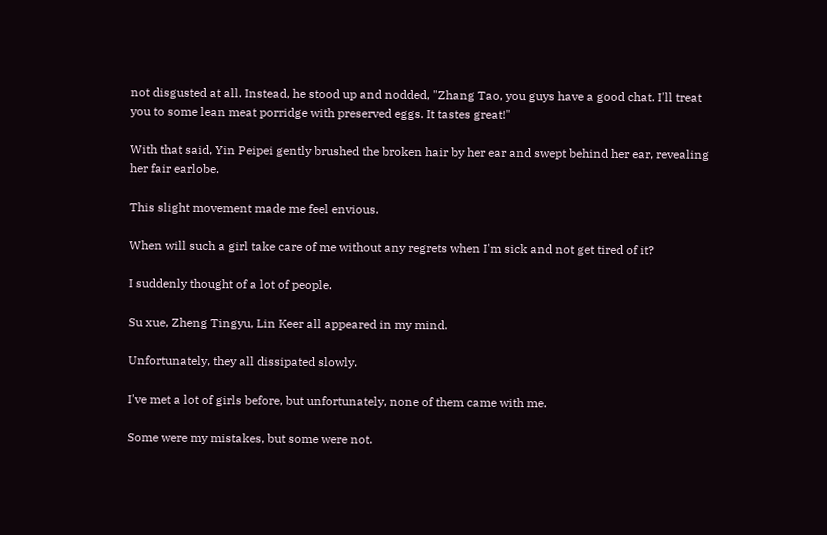not disgusted at all. Instead, he stood up and nodded, "Zhang Tao, you guys have a good chat. I'll treat you to some lean meat porridge with preserved eggs. It tastes great!"

With that said, Yin Peipei gently brushed the broken hair by her ear and swept behind her ear, revealing her fair earlobe.

This slight movement made me feel envious.

When will such a girl take care of me without any regrets when I'm sick and not get tired of it?

I suddenly thought of a lot of people.

Su xue, Zheng Tingyu, Lin Keer all appeared in my mind.

Unfortunately, they all dissipated slowly.

I've met a lot of girls before, but unfortunately, none of them came with me.

Some were my mistakes, but some were not.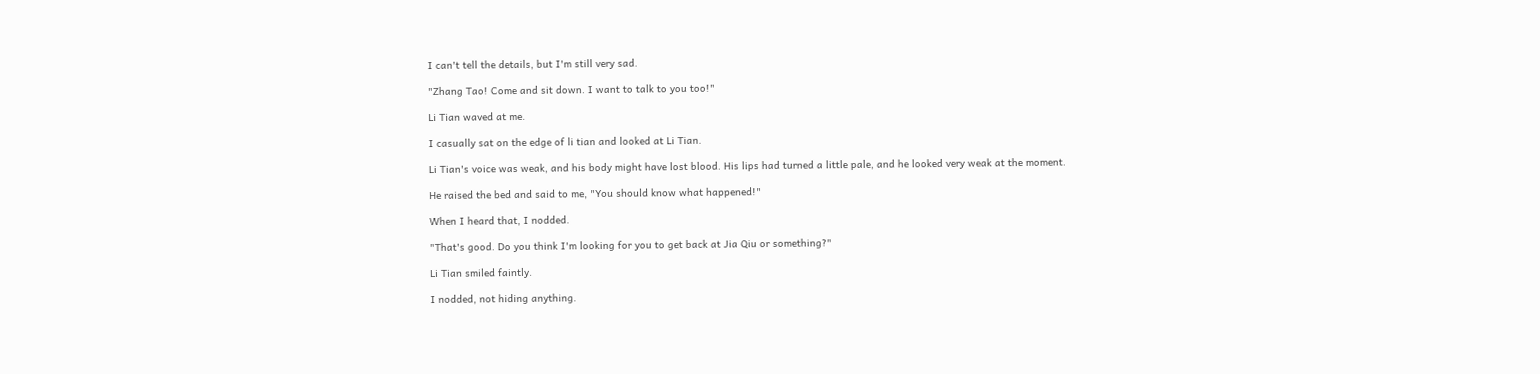I can't tell the details, but I'm still very sad.

"Zhang Tao! Come and sit down. I want to talk to you too!"

Li Tian waved at me.

I casually sat on the edge of li tian and looked at Li Tian.

Li Tian's voice was weak, and his body might have lost blood. His lips had turned a little pale, and he looked very weak at the moment.

He raised the bed and said to me, "You should know what happened!"

When I heard that, I nodded.

"That's good. Do you think I'm looking for you to get back at Jia Qiu or something?"

Li Tian smiled faintly.

I nodded, not hiding anything.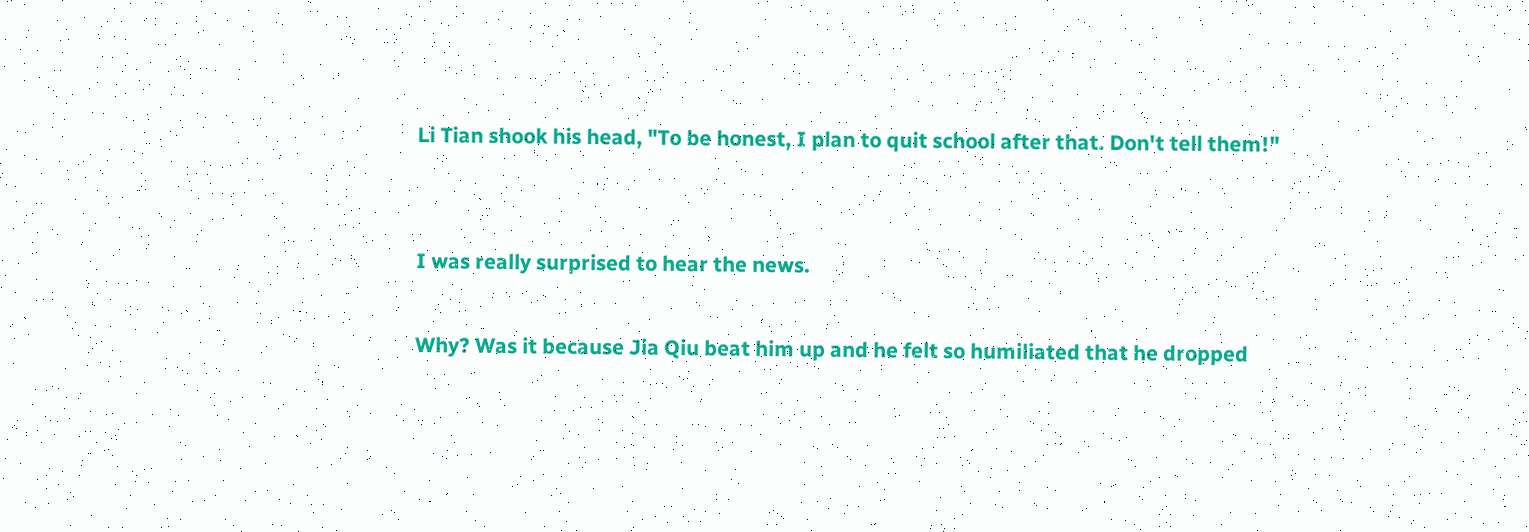Li Tian shook his head, "To be honest, I plan to quit school after that. Don't tell them!"


I was really surprised to hear the news.

Why? Was it because Jia Qiu beat him up and he felt so humiliated that he dropped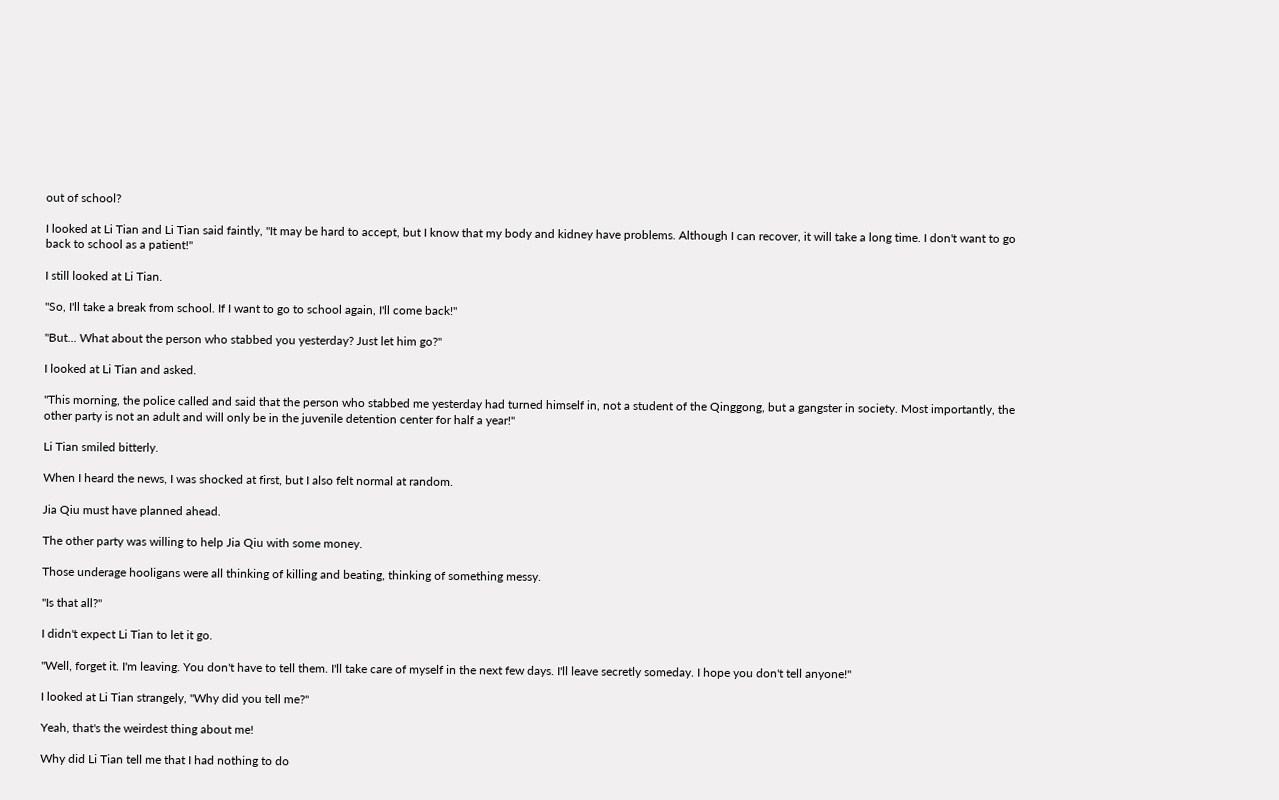out of school?

I looked at Li Tian and Li Tian said faintly, "It may be hard to accept, but I know that my body and kidney have problems. Although I can recover, it will take a long time. I don't want to go back to school as a patient!"

I still looked at Li Tian.

"So, I'll take a break from school. If I want to go to school again, I'll come back!"

"But... What about the person who stabbed you yesterday? Just let him go?"

I looked at Li Tian and asked.

"This morning, the police called and said that the person who stabbed me yesterday had turned himself in, not a student of the Qinggong, but a gangster in society. Most importantly, the other party is not an adult and will only be in the juvenile detention center for half a year!"

Li Tian smiled bitterly.

When I heard the news, I was shocked at first, but I also felt normal at random.

Jia Qiu must have planned ahead.

The other party was willing to help Jia Qiu with some money.

Those underage hooligans were all thinking of killing and beating, thinking of something messy.

"Is that all?"

I didn't expect Li Tian to let it go.

"Well, forget it. I'm leaving. You don't have to tell them. I'll take care of myself in the next few days. I'll leave secretly someday. I hope you don't tell anyone!"

I looked at Li Tian strangely, "Why did you tell me?"

Yeah, that's the weirdest thing about me!

Why did Li Tian tell me that I had nothing to do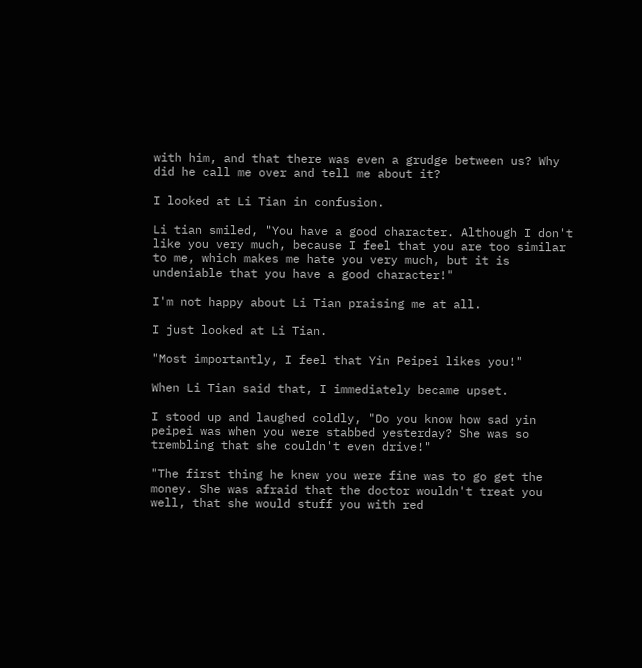with him, and that there was even a grudge between us? Why did he call me over and tell me about it?

I looked at Li Tian in confusion.

Li tian smiled, "You have a good character. Although I don't like you very much, because I feel that you are too similar to me, which makes me hate you very much, but it is undeniable that you have a good character!"

I'm not happy about Li Tian praising me at all.

I just looked at Li Tian.

"Most importantly, I feel that Yin Peipei likes you!"

When Li Tian said that, I immediately became upset.

I stood up and laughed coldly, "Do you know how sad yin peipei was when you were stabbed yesterday? She was so trembling that she couldn't even drive!"

"The first thing he knew you were fine was to go get the money. She was afraid that the doctor wouldn't treat you well, that she would stuff you with red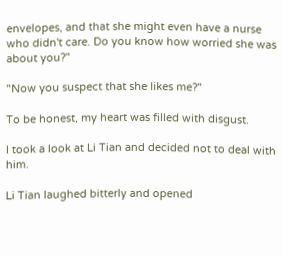envelopes, and that she might even have a nurse who didn't care. Do you know how worried she was about you?"

"Now you suspect that she likes me?"

To be honest, my heart was filled with disgust.

I took a look at Li Tian and decided not to deal with him.

Li Tian laughed bitterly and opened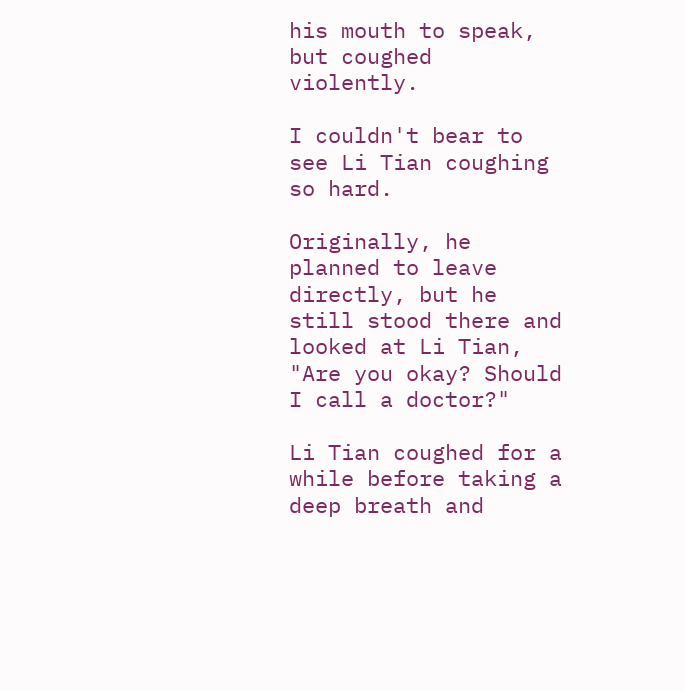his mouth to speak, but coughed violently.

I couldn't bear to see Li Tian coughing so hard.

Originally, he planned to leave directly, but he still stood there and looked at Li Tian, "Are you okay? Should I call a doctor?"

Li Tian coughed for a while before taking a deep breath and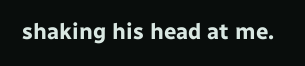shaking his head at me.